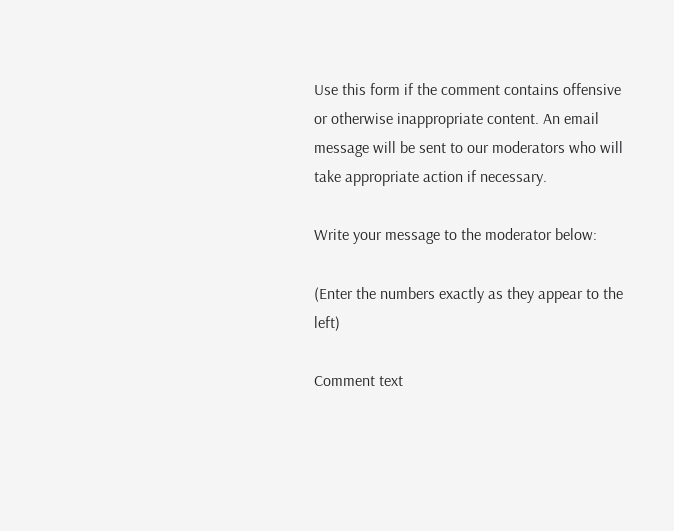Use this form if the comment contains offensive or otherwise inappropriate content. An email message will be sent to our moderators who will take appropriate action if necessary.

Write your message to the moderator below:

(Enter the numbers exactly as they appear to the left)

Comment text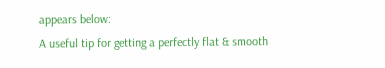appears below:
A useful tip for getting a perfectly flat & smooth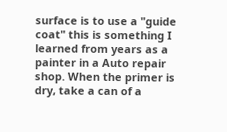surface is to use a "guide coat" this is something I learned from years as a painter in a Auto repair shop. When the primer is dry, take a can of a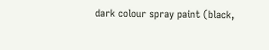dark colour spray paint (black,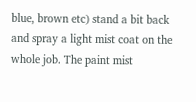blue, brown etc) stand a bit back and spray a light mist coat on the whole job. The paint mist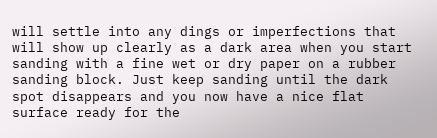will settle into any dings or imperfections that will show up clearly as a dark area when you start sanding with a fine wet or dry paper on a rubber sanding block. Just keep sanding until the dark spot disappears and you now have a nice flat surface ready for the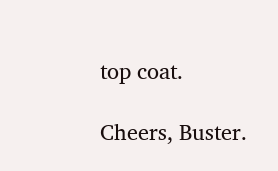top coat.

Cheers, Buster.